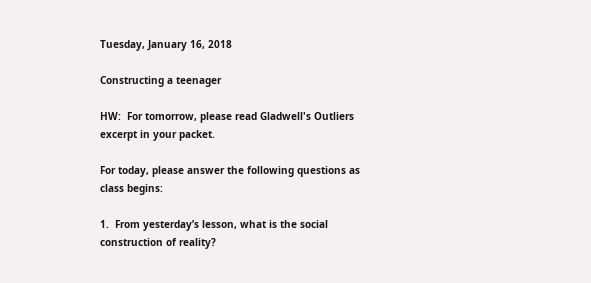Tuesday, January 16, 2018

Constructing a teenager

HW:  For tomorrow, please read Gladwell's Outliers excerpt in your packet.

For today, please answer the following questions as class begins:

1.  From yesterday’s lesson, what is the social construction of reality?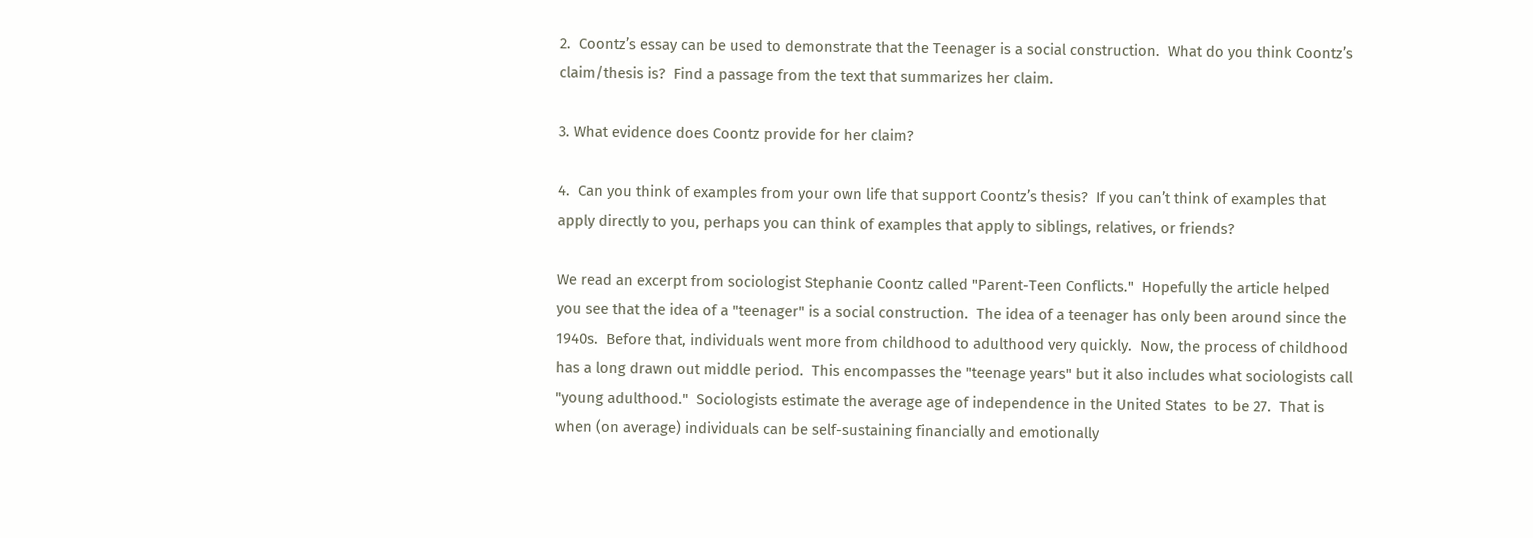2.  Coontz’s essay can be used to demonstrate that the Teenager is a social construction.  What do you think Coontz’s claim/thesis is?  Find a passage from the text that summarizes her claim.

3. What evidence does Coontz provide for her claim?

4.  Can you think of examples from your own life that support Coontz’s thesis?  If you can’t think of examples that apply directly to you, perhaps you can think of examples that apply to siblings, relatives, or friends?

We read an excerpt from sociologist Stephanie Coontz called "Parent-Teen Conflicts."  Hopefully the article helped you see that the idea of a "teenager" is a social construction.  The idea of a teenager has only been around since the 1940s.  Before that, individuals went more from childhood to adulthood very quickly.  Now, the process of childhood has a long drawn out middle period.  This encompasses the "teenage years" but it also includes what sociologists call "young adulthood."  Sociologists estimate the average age of independence in the United States  to be 27.  That is when (on average) individuals can be self-sustaining financially and emotionally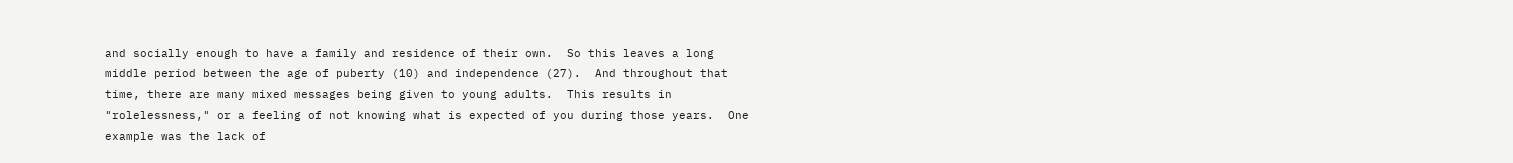and socially enough to have a family and residence of their own.  So this leaves a long middle period between the age of puberty (10) and independence (27).  And throughout that time, there are many mixed messages being given to young adults.  This results in "rolelessness," or a feeling of not knowing what is expected of you during those years.  One example was the lack of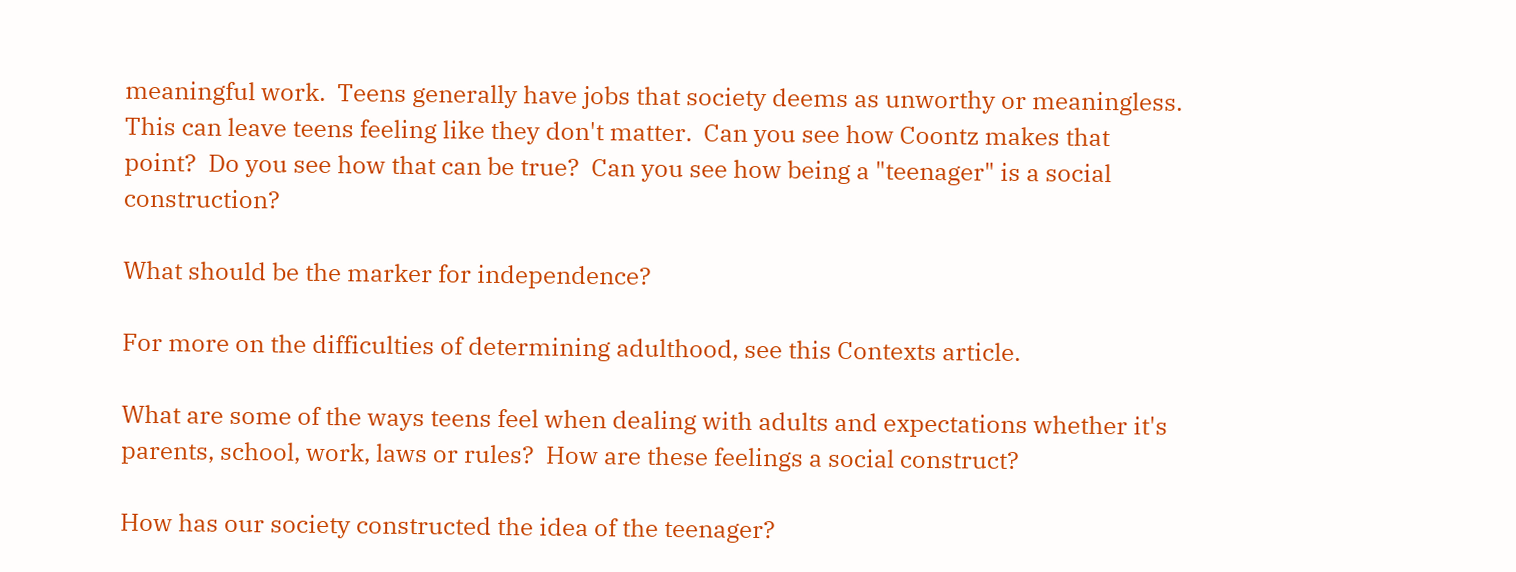meaningful work.  Teens generally have jobs that society deems as unworthy or meaningless.  This can leave teens feeling like they don't matter.  Can you see how Coontz makes that point?  Do you see how that can be true?  Can you see how being a "teenager" is a social construction?

What should be the marker for independence?

For more on the difficulties of determining adulthood, see this Contexts article.

What are some of the ways teens feel when dealing with adults and expectations whether it's parents, school, work, laws or rules?  How are these feelings a social construct?

How has our society constructed the idea of the teenager?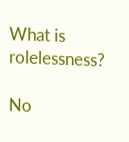What is rolelessness?

No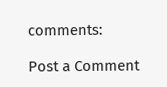comments:

Post a Comment